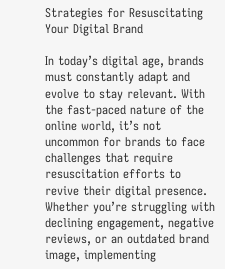Strategies for Resuscitating Your Digital Brand

In today’s digital age, brands must constantly adapt and evolve to stay relevant. With the fast-paced nature of the online world, it’s not uncommon for brands to face challenges that require resuscitation efforts to revive their digital presence. Whether you’re struggling with declining engagement, negative reviews, or an outdated brand image, implementing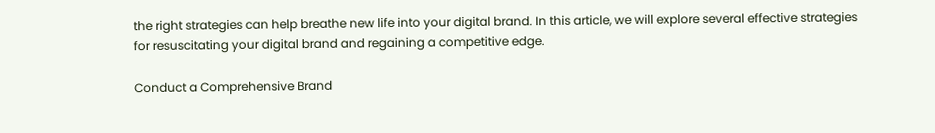the right strategies can help breathe new life into your digital brand. In this article, we will explore several effective strategies for resuscitating your digital brand and regaining a competitive edge.

Conduct a Comprehensive Brand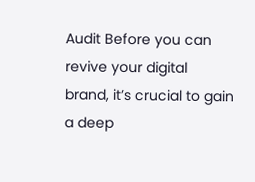Audit Before you can revive your digital brand, it’s crucial to gain a deep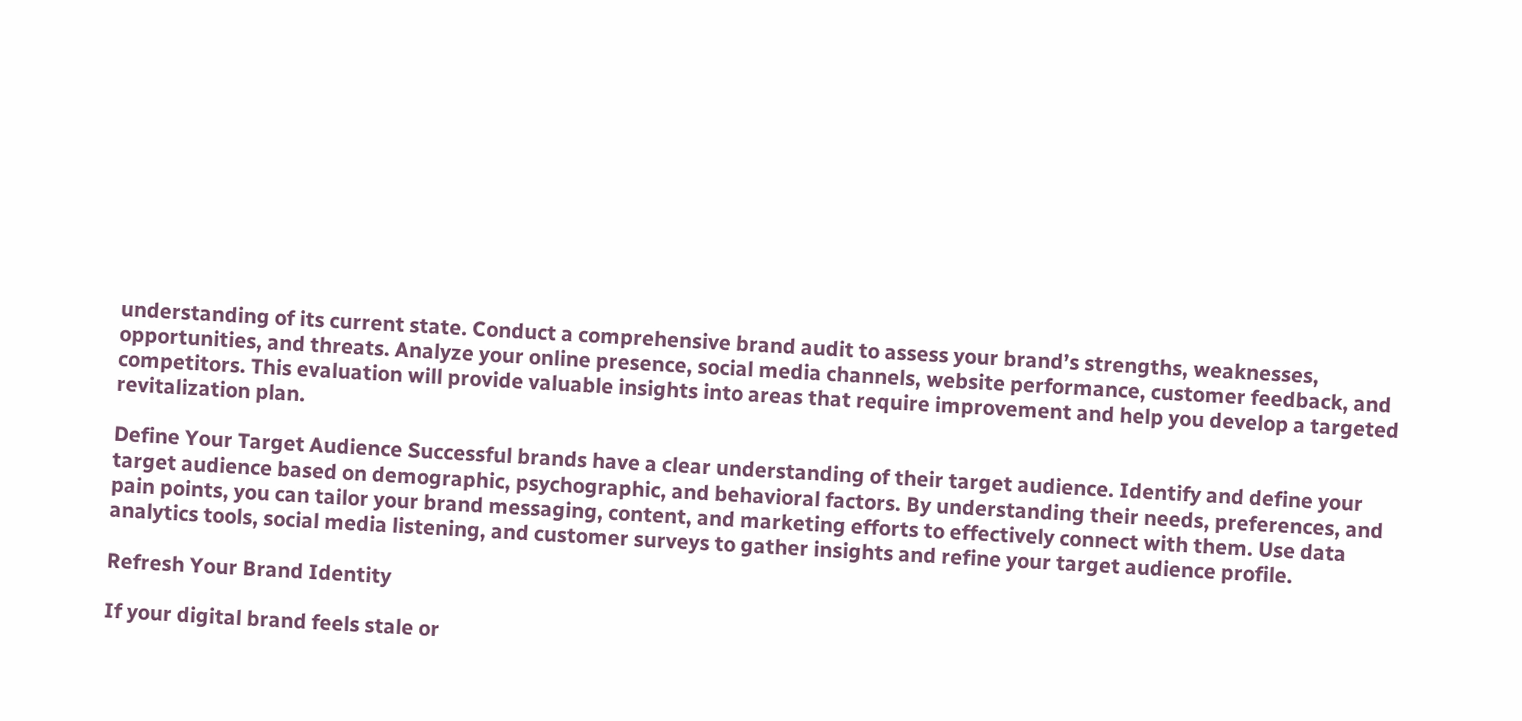understanding of its current state. Conduct a comprehensive brand audit to assess your brand’s strengths, weaknesses, opportunities, and threats. Analyze your online presence, social media channels, website performance, customer feedback, and competitors. This evaluation will provide valuable insights into areas that require improvement and help you develop a targeted revitalization plan.

Define Your Target Audience Successful brands have a clear understanding of their target audience. Identify and define your target audience based on demographic, psychographic, and behavioral factors. By understanding their needs, preferences, and pain points, you can tailor your brand messaging, content, and marketing efforts to effectively connect with them. Use data analytics tools, social media listening, and customer surveys to gather insights and refine your target audience profile.

Refresh Your Brand Identity

If your digital brand feels stale or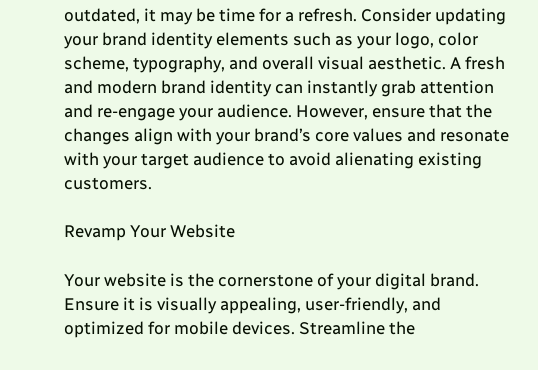outdated, it may be time for a refresh. Consider updating your brand identity elements such as your logo, color scheme, typography, and overall visual aesthetic. A fresh and modern brand identity can instantly grab attention and re-engage your audience. However, ensure that the changes align with your brand’s core values and resonate with your target audience to avoid alienating existing customers.

Revamp Your Website

Your website is the cornerstone of your digital brand. Ensure it is visually appealing, user-friendly, and optimized for mobile devices. Streamline the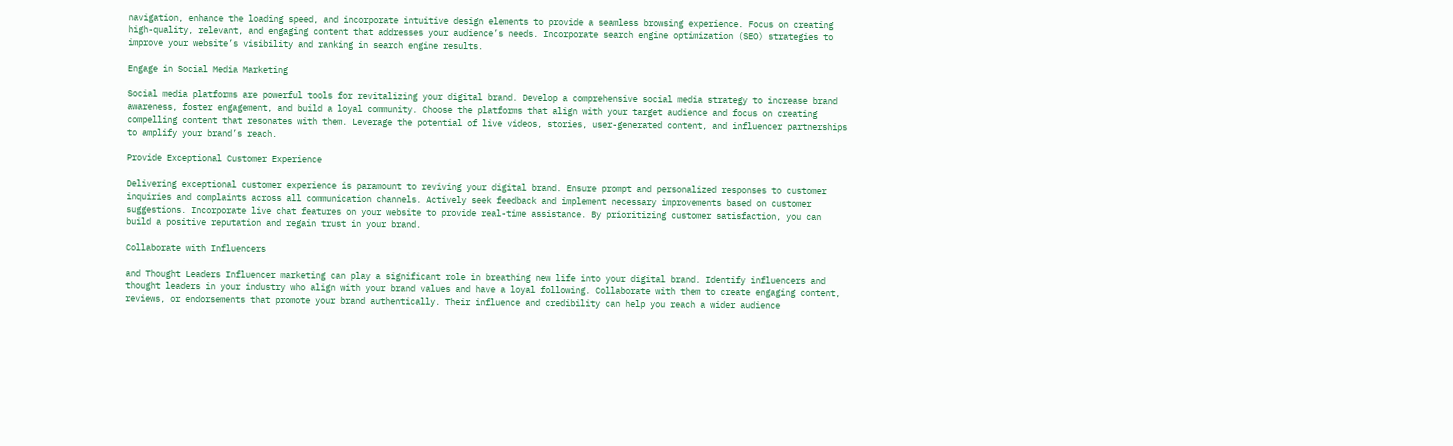navigation, enhance the loading speed, and incorporate intuitive design elements to provide a seamless browsing experience. Focus on creating high-quality, relevant, and engaging content that addresses your audience’s needs. Incorporate search engine optimization (SEO) strategies to improve your website’s visibility and ranking in search engine results.

Engage in Social Media Marketing

Social media platforms are powerful tools for revitalizing your digital brand. Develop a comprehensive social media strategy to increase brand awareness, foster engagement, and build a loyal community. Choose the platforms that align with your target audience and focus on creating compelling content that resonates with them. Leverage the potential of live videos, stories, user-generated content, and influencer partnerships to amplify your brand’s reach.

Provide Exceptional Customer Experience

Delivering exceptional customer experience is paramount to reviving your digital brand. Ensure prompt and personalized responses to customer inquiries and complaints across all communication channels. Actively seek feedback and implement necessary improvements based on customer suggestions. Incorporate live chat features on your website to provide real-time assistance. By prioritizing customer satisfaction, you can build a positive reputation and regain trust in your brand.

Collaborate with Influencers

and Thought Leaders Influencer marketing can play a significant role in breathing new life into your digital brand. Identify influencers and thought leaders in your industry who align with your brand values and have a loyal following. Collaborate with them to create engaging content, reviews, or endorsements that promote your brand authentically. Their influence and credibility can help you reach a wider audience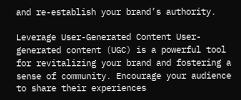and re-establish your brand’s authority.

Leverage User-Generated Content User-generated content (UGC) is a powerful tool for revitalizing your brand and fostering a sense of community. Encourage your audience to share their experiences